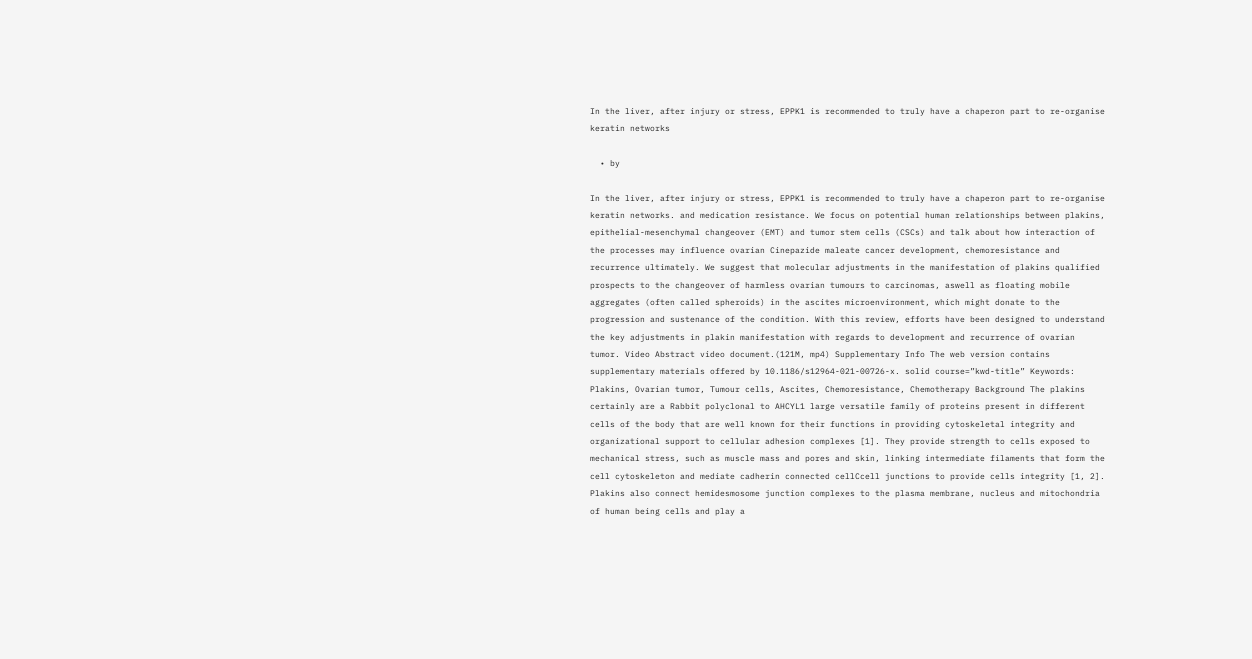In the liver, after injury or stress, EPPK1 is recommended to truly have a chaperon part to re-organise keratin networks

  • by

In the liver, after injury or stress, EPPK1 is recommended to truly have a chaperon part to re-organise keratin networks. and medication resistance. We focus on potential human relationships between plakins, epithelial-mesenchymal changeover (EMT) and tumor stem cells (CSCs) and talk about how interaction of the processes may influence ovarian Cinepazide maleate cancer development, chemoresistance and recurrence ultimately. We suggest that molecular adjustments in the manifestation of plakins qualified prospects to the changeover of harmless ovarian tumours to carcinomas, aswell as floating mobile aggregates (often called spheroids) in the ascites microenvironment, which might donate to the progression and sustenance of the condition. With this review, efforts have been designed to understand the key adjustments in plakin manifestation with regards to development and recurrence of ovarian tumor. Video Abstract video document.(121M, mp4) Supplementary Info The web version contains supplementary materials offered by 10.1186/s12964-021-00726-x. solid course=”kwd-title” Keywords: Plakins, Ovarian tumor, Tumour cells, Ascites, Chemoresistance, Chemotherapy Background The plakins certainly are a Rabbit polyclonal to AHCYL1 large versatile family of proteins present in different cells of the body that are well known for their functions in providing cytoskeletal integrity and organizational support to cellular adhesion complexes [1]. They provide strength to cells exposed to mechanical stress, such as muscle mass and pores and skin, linking intermediate filaments that form the cell cytoskeleton and mediate cadherin connected cellCcell junctions to provide cells integrity [1, 2]. Plakins also connect hemidesmosome junction complexes to the plasma membrane, nucleus and mitochondria of human being cells and play a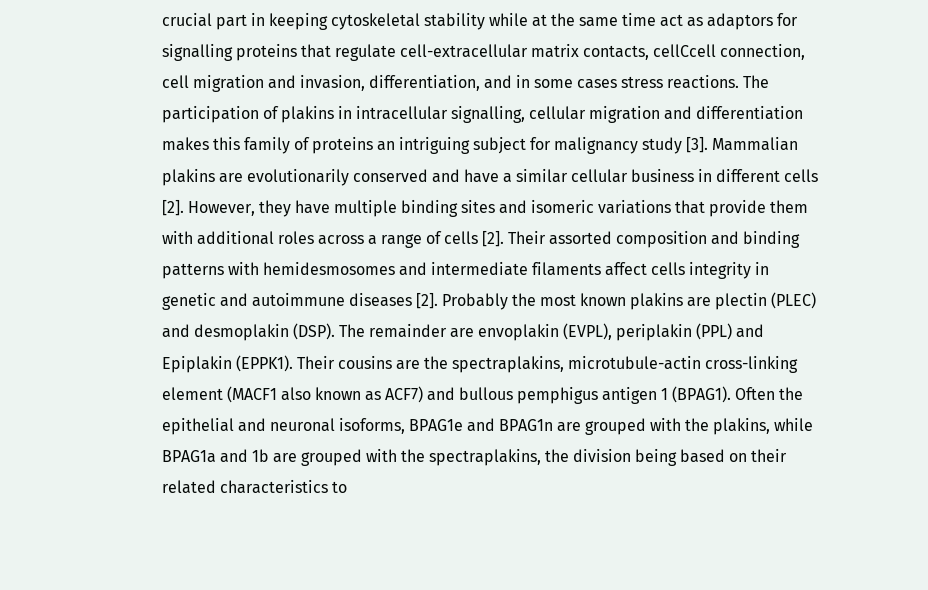crucial part in keeping cytoskeletal stability while at the same time act as adaptors for signalling proteins that regulate cell-extracellular matrix contacts, cellCcell connection, cell migration and invasion, differentiation, and in some cases stress reactions. The participation of plakins in intracellular signalling, cellular migration and differentiation makes this family of proteins an intriguing subject for malignancy study [3]. Mammalian plakins are evolutionarily conserved and have a similar cellular business in different cells [2]. However, they have multiple binding sites and isomeric variations that provide them with additional roles across a range of cells [2]. Their assorted composition and binding patterns with hemidesmosomes and intermediate filaments affect cells integrity in genetic and autoimmune diseases [2]. Probably the most known plakins are plectin (PLEC) and desmoplakin (DSP). The remainder are envoplakin (EVPL), periplakin (PPL) and Epiplakin (EPPK1). Their cousins are the spectraplakins, microtubule-actin cross-linking element (MACF1 also known as ACF7) and bullous pemphigus antigen 1 (BPAG1). Often the epithelial and neuronal isoforms, BPAG1e and BPAG1n are grouped with the plakins, while BPAG1a and 1b are grouped with the spectraplakins, the division being based on their related characteristics to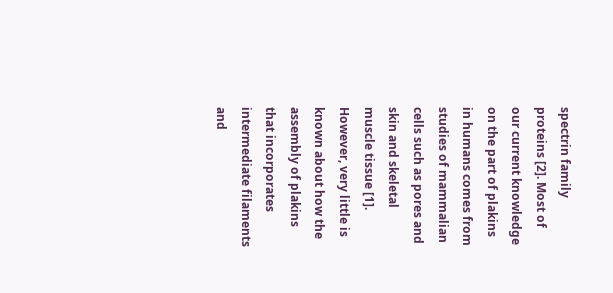spectrin family proteins [2]. Most of our current knowledge on the part of plakins in humans comes from studies of mammalian cells such as pores and skin and skeletal muscle tissue [1]. However, very little is known about how the assembly of plakins that incorporates intermediate filaments and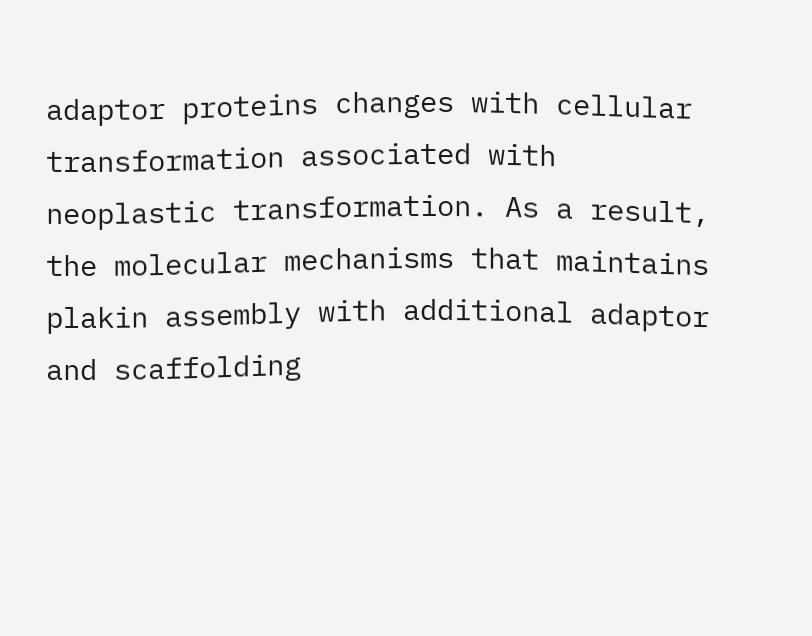adaptor proteins changes with cellular transformation associated with neoplastic transformation. As a result, the molecular mechanisms that maintains plakin assembly with additional adaptor and scaffolding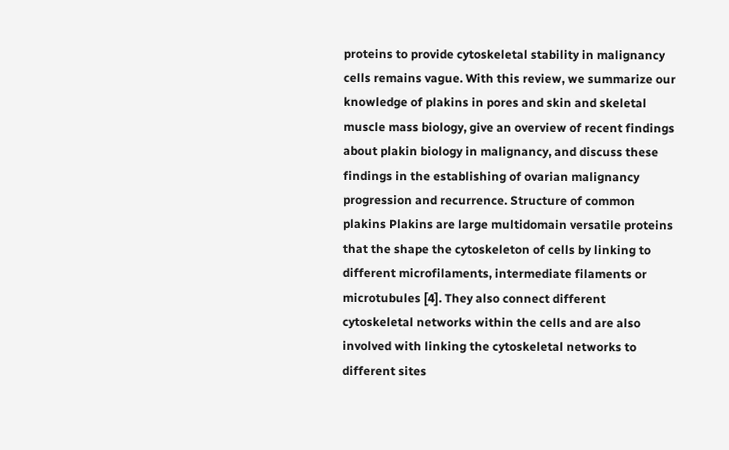proteins to provide cytoskeletal stability in malignancy cells remains vague. With this review, we summarize our knowledge of plakins in pores and skin and skeletal muscle mass biology, give an overview of recent findings about plakin biology in malignancy, and discuss these findings in the establishing of ovarian malignancy progression and recurrence. Structure of common plakins Plakins are large multidomain versatile proteins that the shape the cytoskeleton of cells by linking to different microfilaments, intermediate filaments or microtubules [4]. They also connect different cytoskeletal networks within the cells and are also involved with linking the cytoskeletal networks to different sites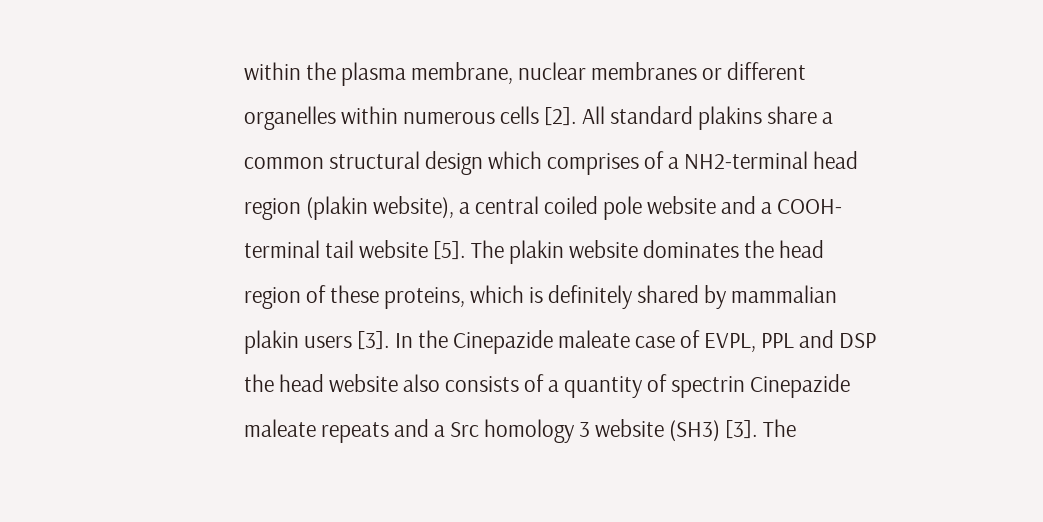within the plasma membrane, nuclear membranes or different organelles within numerous cells [2]. All standard plakins share a common structural design which comprises of a NH2-terminal head region (plakin website), a central coiled pole website and a COOH-terminal tail website [5]. The plakin website dominates the head region of these proteins, which is definitely shared by mammalian plakin users [3]. In the Cinepazide maleate case of EVPL, PPL and DSP the head website also consists of a quantity of spectrin Cinepazide maleate repeats and a Src homology 3 website (SH3) [3]. The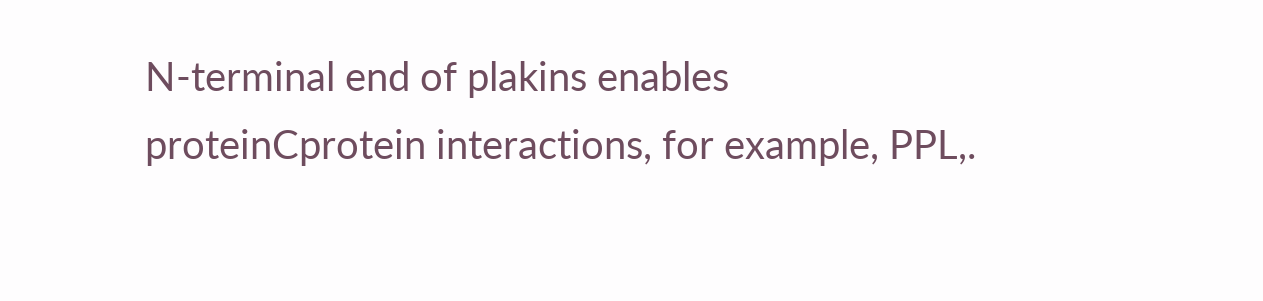N-terminal end of plakins enables proteinCprotein interactions, for example, PPL,.